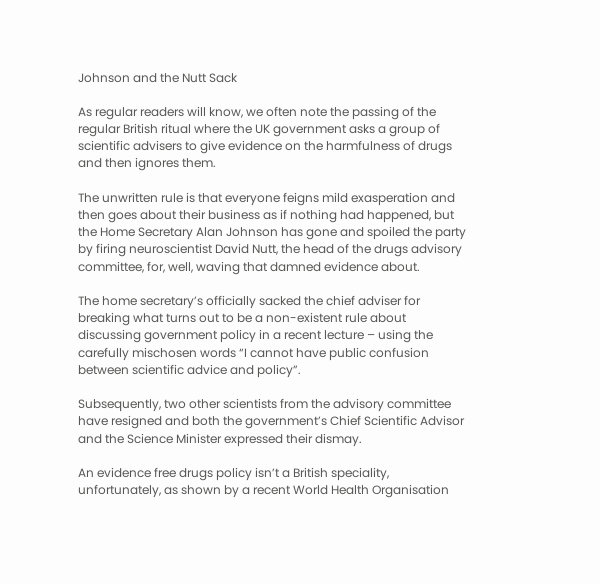Johnson and the Nutt Sack

As regular readers will know, we often note the passing of the regular British ritual where the UK government asks a group of scientific advisers to give evidence on the harmfulness of drugs and then ignores them.

The unwritten rule is that everyone feigns mild exasperation and then goes about their business as if nothing had happened, but the Home Secretary Alan Johnson has gone and spoiled the party by firing neuroscientist David Nutt, the head of the drugs advisory committee, for, well, waving that damned evidence about.

The home secretary’s officially sacked the chief adviser for breaking what turns out to be a non-existent rule about discussing government policy in a recent lecture – using the carefully mischosen words “I cannot have public confusion between scientific advice and policy”.

Subsequently, two other scientists from the advisory committee have resigned and both the government’s Chief Scientific Advisor and the Science Minister expressed their dismay.

An evidence free drugs policy isn’t a British speciality, unfortunately, as shown by a recent World Health Organisation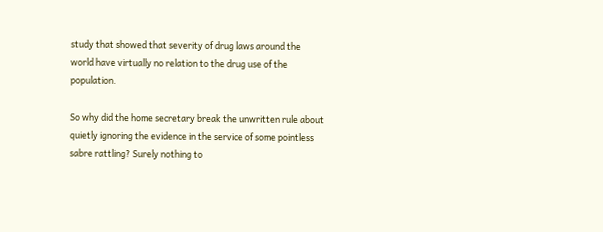study that showed that severity of drug laws around the world have virtually no relation to the drug use of the population.

So why did the home secretary break the unwritten rule about quietly ignoring the evidence in the service of some pointless sabre rattling? Surely nothing to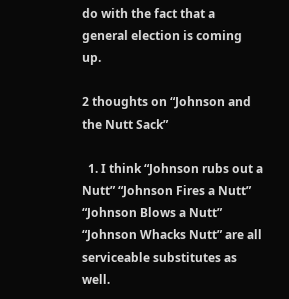do with the fact that a general election is coming up.

2 thoughts on “Johnson and the Nutt Sack”

  1. I think “Johnson rubs out a Nutt” “Johnson Fires a Nutt” “Johnson Blows a Nutt” “Johnson Whacks Nutt” are all serviceable substitutes as well.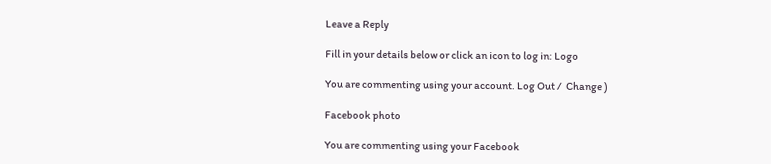Leave a Reply

Fill in your details below or click an icon to log in: Logo

You are commenting using your account. Log Out /  Change )

Facebook photo

You are commenting using your Facebook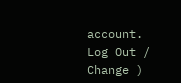account. Log Out /  Change )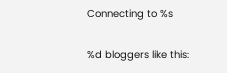Connecting to %s

%d bloggers like this: